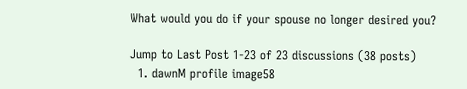What would you do if your spouse no longer desired you?

Jump to Last Post 1-23 of 23 discussions (38 posts)
  1. dawnM profile image58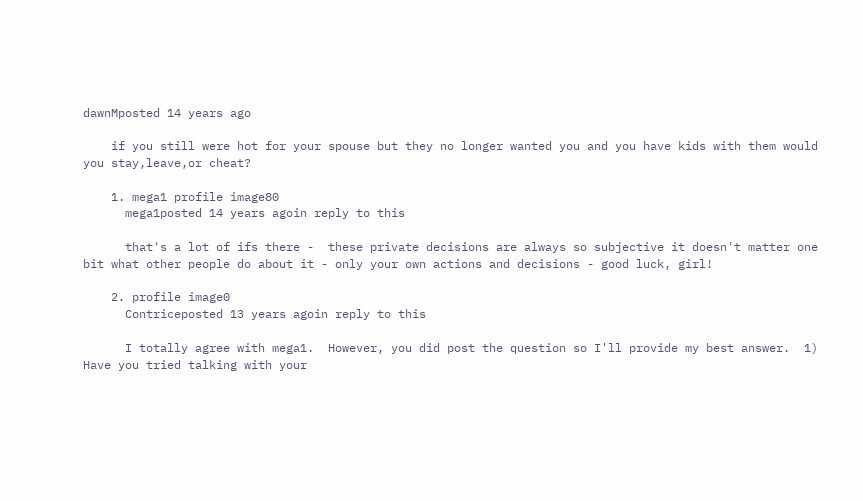dawnMposted 14 years ago

    if you still were hot for your spouse but they no longer wanted you and you have kids with them would you stay,leave,or cheat?

    1. mega1 profile image80
      mega1posted 14 years agoin reply to this

      that's a lot of ifs there -  these private decisions are always so subjective it doesn't matter one bit what other people do about it - only your own actions and decisions - good luck, girl!

    2. profile image0
      Contriceposted 13 years agoin reply to this

      I totally agree with mega1.  However, you did post the question so I'll provide my best answer.  1) Have you tried talking with your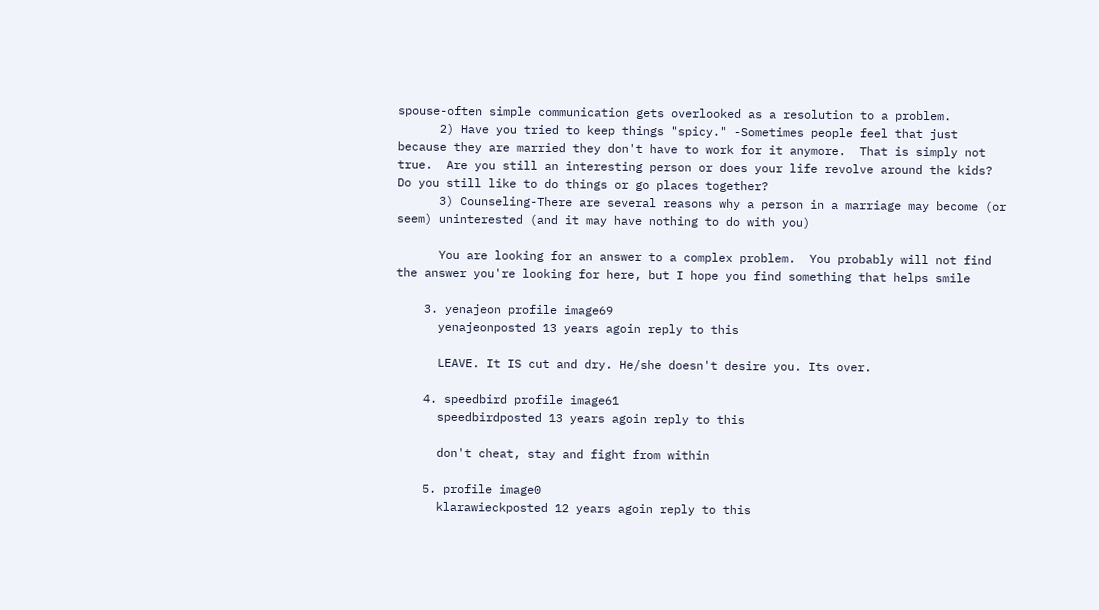spouse-often simple communication gets overlooked as a resolution to a problem.
      2) Have you tried to keep things "spicy." -Sometimes people feel that just because they are married they don't have to work for it anymore.  That is simply not true.  Are you still an interesting person or does your life revolve around the kids?  Do you still like to do things or go places together?
      3) Counseling-There are several reasons why a person in a marriage may become (or seem) uninterested (and it may have nothing to do with you)

      You are looking for an answer to a complex problem.  You probably will not find the answer you're looking for here, but I hope you find something that helps smile

    3. yenajeon profile image69
      yenajeonposted 13 years agoin reply to this

      LEAVE. It IS cut and dry. He/she doesn't desire you. Its over.

    4. speedbird profile image61
      speedbirdposted 13 years agoin reply to this

      don't cheat, stay and fight from within

    5. profile image0
      klarawieckposted 12 years agoin reply to this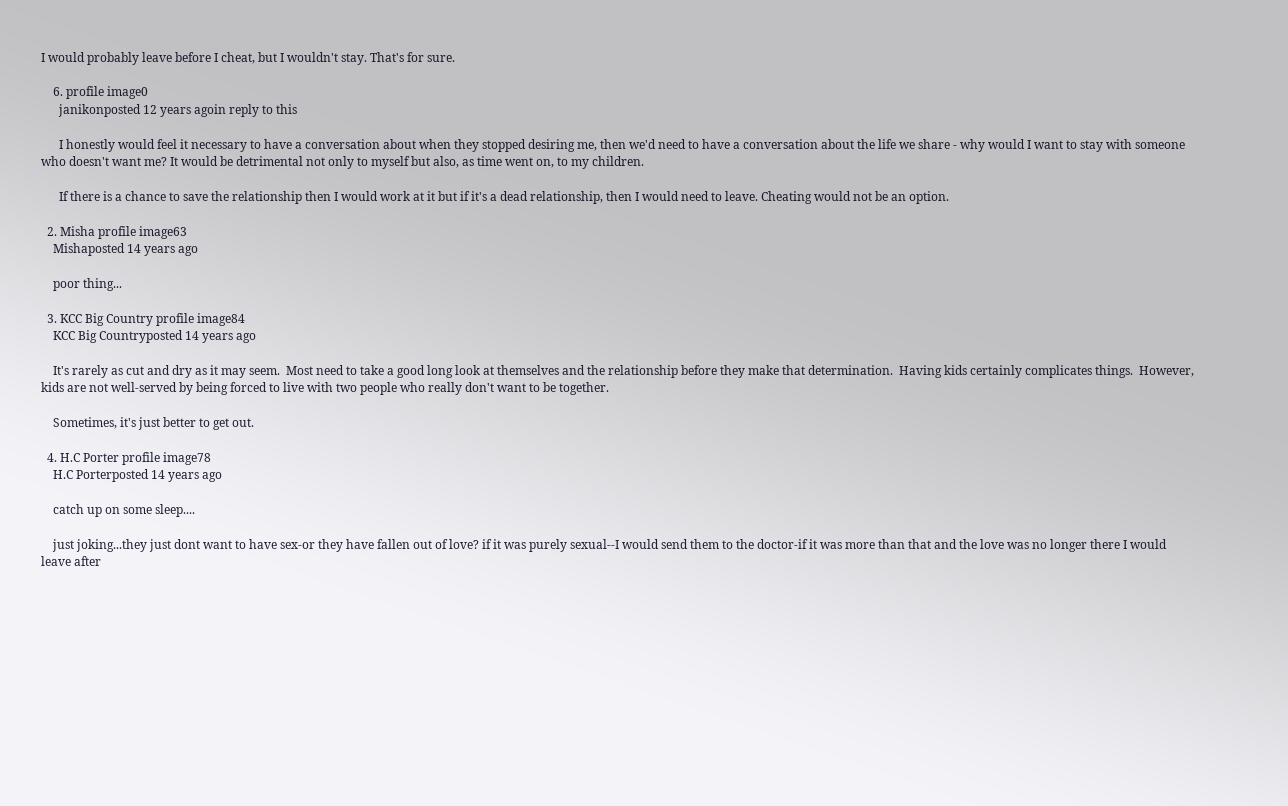I would probably leave before I cheat, but I wouldn't stay. That's for sure.

    6. profile image0
      janikonposted 12 years agoin reply to this

      I honestly would feel it necessary to have a conversation about when they stopped desiring me, then we'd need to have a conversation about the life we share - why would I want to stay with someone who doesn't want me? It would be detrimental not only to myself but also, as time went on, to my children.

      If there is a chance to save the relationship then I would work at it but if it's a dead relationship, then I would need to leave. Cheating would not be an option.

  2. Misha profile image63
    Mishaposted 14 years ago

    poor thing...

  3. KCC Big Country profile image84
    KCC Big Countryposted 14 years ago

    It's rarely as cut and dry as it may seem.  Most need to take a good long look at themselves and the relationship before they make that determination.  Having kids certainly complicates things.  However, kids are not well-served by being forced to live with two people who really don't want to be together.

    Sometimes, it's just better to get out.

  4. H.C Porter profile image78
    H.C Porterposted 14 years ago

    catch up on some sleep....

    just joking...they just dont want to have sex-or they have fallen out of love? if it was purely sexual--I would send them to the doctor-if it was more than that and the love was no longer there I would leave after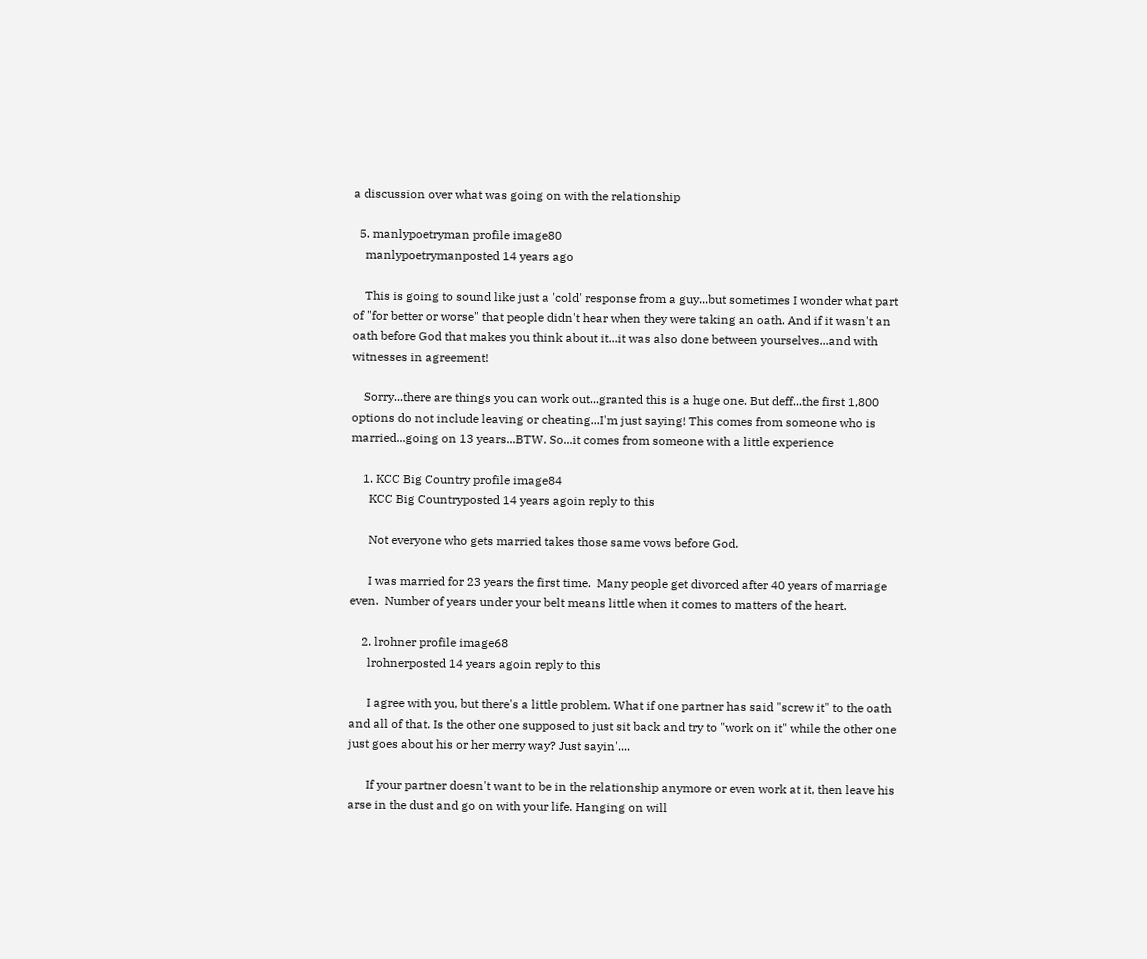a discussion over what was going on with the relationship

  5. manlypoetryman profile image80
    manlypoetrymanposted 14 years ago

    This is going to sound like just a 'cold' response from a guy...but sometimes I wonder what part of "for better or worse" that people didn't hear when they were taking an oath. And if it wasn't an oath before God that makes you think about it...it was also done between yourselves...and with witnesses in agreement!

    Sorry...there are things you can work out...granted this is a huge one. But deff...the first 1,800 options do not include leaving or cheating...I'm just saying! This comes from someone who is married...going on 13 years...BTW. So...it comes from someone with a little experience

    1. KCC Big Country profile image84
      KCC Big Countryposted 14 years agoin reply to this

      Not everyone who gets married takes those same vows before God.

      I was married for 23 years the first time.  Many people get divorced after 40 years of marriage even.  Number of years under your belt means little when it comes to matters of the heart.

    2. lrohner profile image68
      lrohnerposted 14 years agoin reply to this

      I agree with you, but there's a little problem. What if one partner has said "screw it" to the oath and all of that. Is the other one supposed to just sit back and try to "work on it" while the other one just goes about his or her merry way? Just sayin'....

      If your partner doesn't want to be in the relationship anymore or even work at it, then leave his arse in the dust and go on with your life. Hanging on will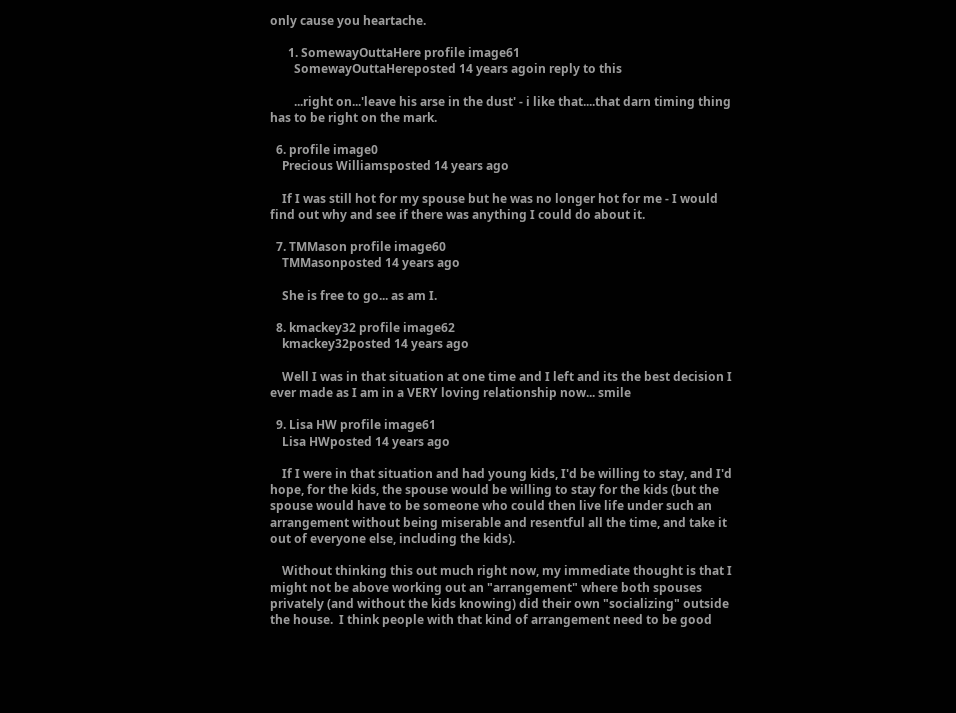only cause you heartache.

      1. SomewayOuttaHere profile image61
        SomewayOuttaHereposted 14 years agoin reply to this

        ...right on...'leave his arse in the dust' - i like that....that darn timing thing has to be right on the mark.

  6. profile image0
    Precious Williamsposted 14 years ago

    If I was still hot for my spouse but he was no longer hot for me - I would find out why and see if there was anything I could do about it.

  7. TMMason profile image60
    TMMasonposted 14 years ago

    She is free to go... as am I.

  8. kmackey32 profile image62
    kmackey32posted 14 years ago

    Well I was in that situation at one time and I left and its the best decision I ever made as I am in a VERY loving relationship now... smile

  9. Lisa HW profile image61
    Lisa HWposted 14 years ago

    If I were in that situation and had young kids, I'd be willing to stay, and I'd hope, for the kids, the spouse would be willing to stay for the kids (but the spouse would have to be someone who could then live life under such an arrangement without being miserable and resentful all the time, and take it out of everyone else, including the kids).

    Without thinking this out much right now, my immediate thought is that I might not be above working out an "arrangement" where both spouses privately (and without the kids knowing) did their own "socializing" outside the house.  I think people with that kind of arrangement need to be good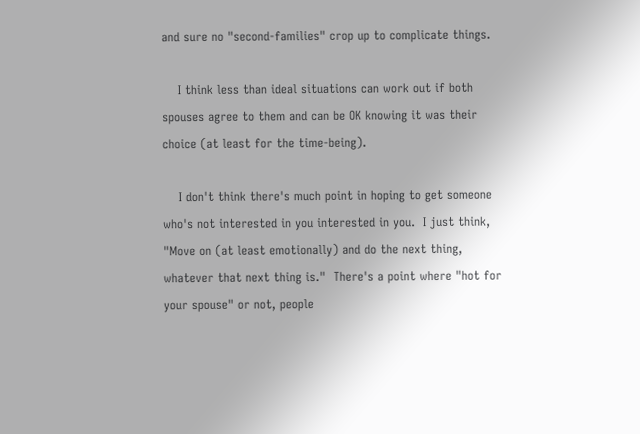and sure no "second-families" crop up to complicate things.

    I think less than ideal situations can work out if both spouses agree to them and can be OK knowing it was their choice (at least for the time-being).

    I don't think there's much point in hoping to get someone who's not interested in you interested in you.  I just think, "Move on (at least emotionally) and do the next thing, whatever that next thing is."  There's a point where "hot for your spouse" or not, people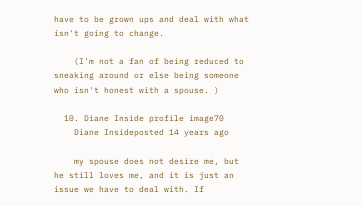have to be grown ups and deal with what isn't going to change.

    (I'm not a fan of being reduced to sneaking around or else being someone who isn't honest with a spouse. )

  10. Diane Inside profile image70
    Diane Insideposted 14 years ago

    my spouse does not desire me, but he still loves me, and it is just an issue we have to deal with. If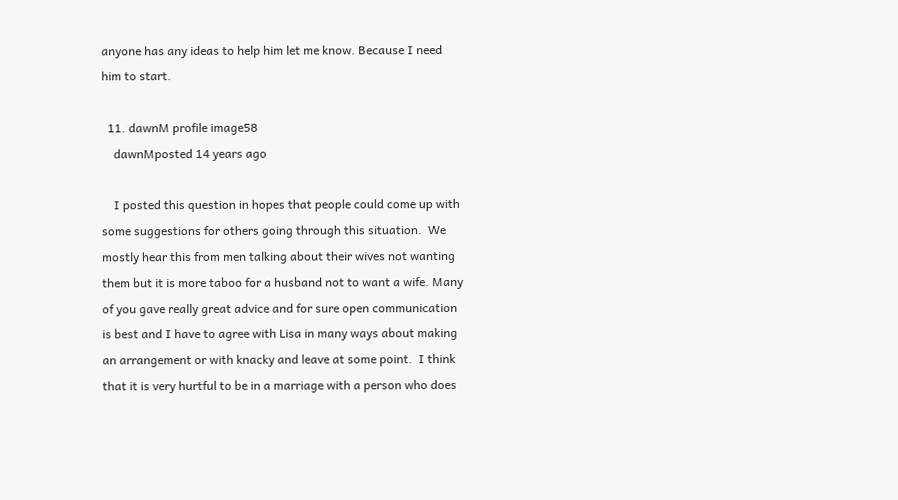anyone has any ideas to help him let me know. Because I need him to start.

  11. dawnM profile image58
    dawnMposted 14 years ago

    I posted this question in hopes that people could come up with some suggestions for others going through this situation.  We mostly hear this from men talking about their wives not wanting them but it is more taboo for a husband not to want a wife. Many of you gave really great advice and for sure open communication is best and I have to agree with Lisa in many ways about making an arrangement or with knacky and leave at some point.  I think that it is very hurtful to be in a marriage with a person who does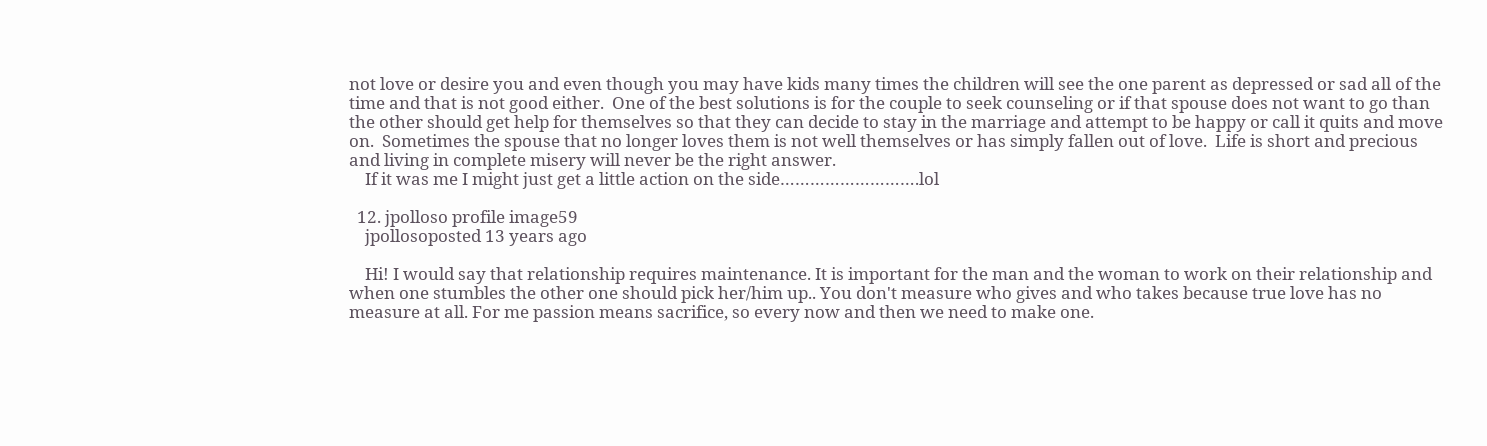not love or desire you and even though you may have kids many times the children will see the one parent as depressed or sad all of the time and that is not good either.  One of the best solutions is for the couple to seek counseling or if that spouse does not want to go than the other should get help for themselves so that they can decide to stay in the marriage and attempt to be happy or call it quits and move on.  Sometimes the spouse that no longer loves them is not well themselves or has simply fallen out of love.  Life is short and precious and living in complete misery will never be the right answer.
    If it was me I might just get a little action on the side……………………….lol

  12. jpolloso profile image59
    jpollosoposted 13 years ago

    Hi! I would say that relationship requires maintenance. It is important for the man and the woman to work on their relationship and when one stumbles the other one should pick her/him up.. You don't measure who gives and who takes because true love has no measure at all. For me passion means sacrifice, so every now and then we need to make one.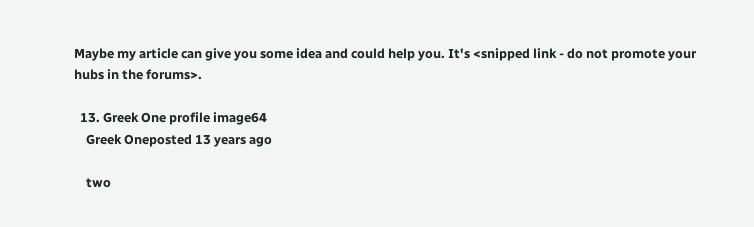Maybe my article can give you some idea and could help you. It's <snipped link - do not promote your hubs in the forums>.

  13. Greek One profile image64
    Greek Oneposted 13 years ago

    two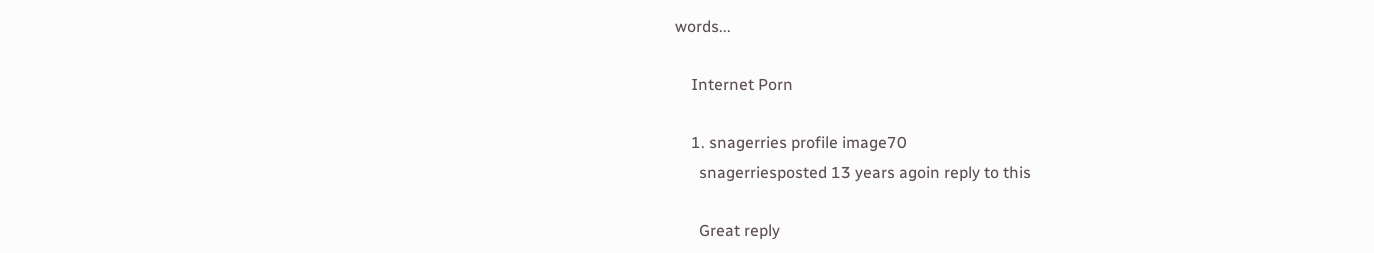words...

    Internet Porn

    1. snagerries profile image70
      snagerriesposted 13 years agoin reply to this

      Great reply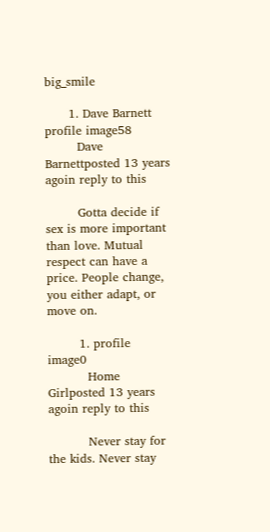big_smile

      1. Dave Barnett profile image58
        Dave Barnettposted 13 years agoin reply to this

        Gotta decide if sex is more important than love. Mutual respect can have a price. People change, you either adapt, or move on.

        1. profile image0
          Home Girlposted 13 years agoin reply to this

          Never stay for the kids. Never stay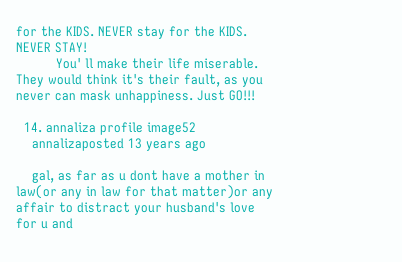for the KIDS. NEVER stay for the KIDS. NEVER STAY!
          You' ll make their life miserable. They would think it's their fault, as you never can mask unhappiness. Just GO!!!

  14. annaliza profile image52
    annalizaposted 13 years ago

    gal, as far as u dont have a mother in law(or any in law for that matter)or any affair to distract your husband's love for u and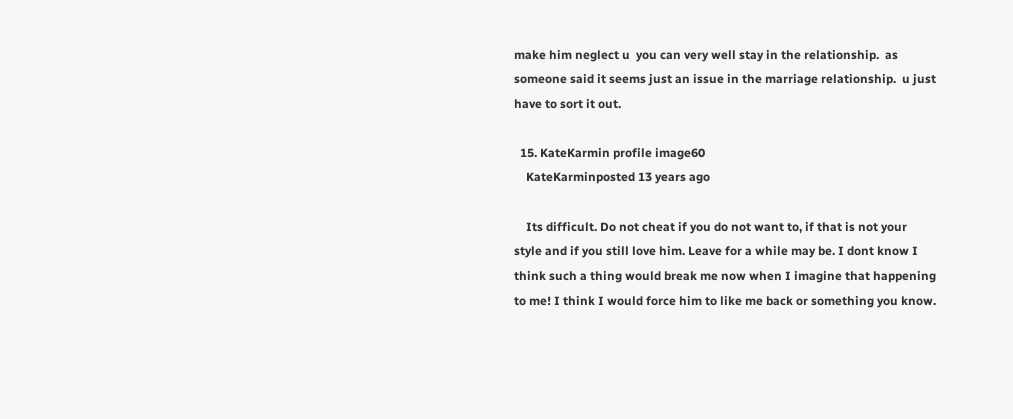make him neglect u  you can very well stay in the relationship.  as someone said it seems just an issue in the marriage relationship.  u just have to sort it out.

  15. KateKarmin profile image60
    KateKarminposted 13 years ago

    Its difficult. Do not cheat if you do not want to, if that is not your style and if you still love him. Leave for a while may be. I dont know I think such a thing would break me now when I imagine that happening to me! I think I would force him to like me back or something you know.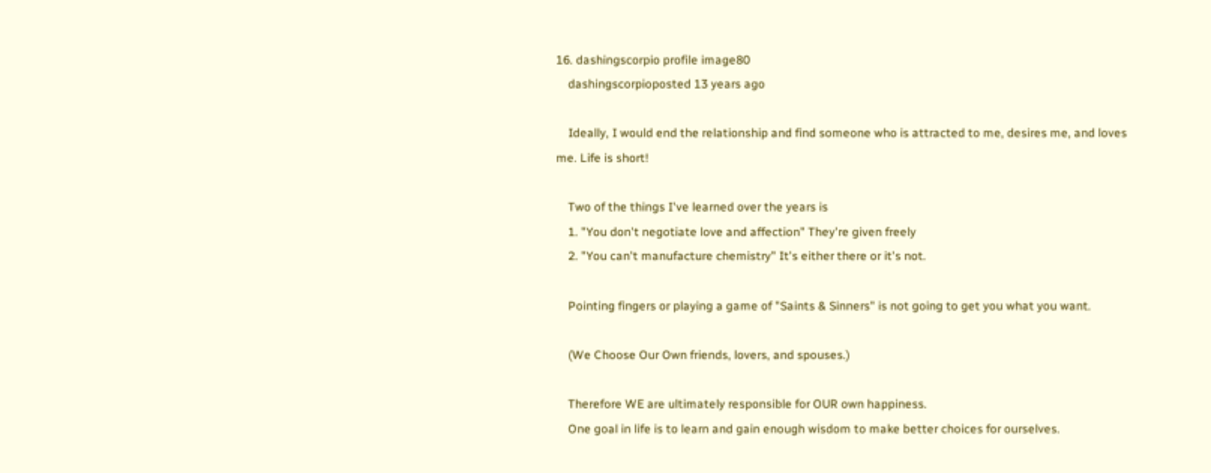16. dashingscorpio profile image80
    dashingscorpioposted 13 years ago

    Ideally, I would end the relationship and find someone who is attracted to me, desires me, and loves me. Life is short!

    Two of the things I've learned over the years is
    1. "You don't negotiate love and affection" They're given freely
    2. "You can't manufacture chemistry" It's either there or it's not.

    Pointing fingers or playing a game of "Saints & Sinners" is not going to get you what you want.

    (We Choose Our Own friends, lovers, and spouses.)

    Therefore WE are ultimately responsible for OUR own happiness.
    One goal in life is to learn and gain enough wisdom to make better choices for ourselves.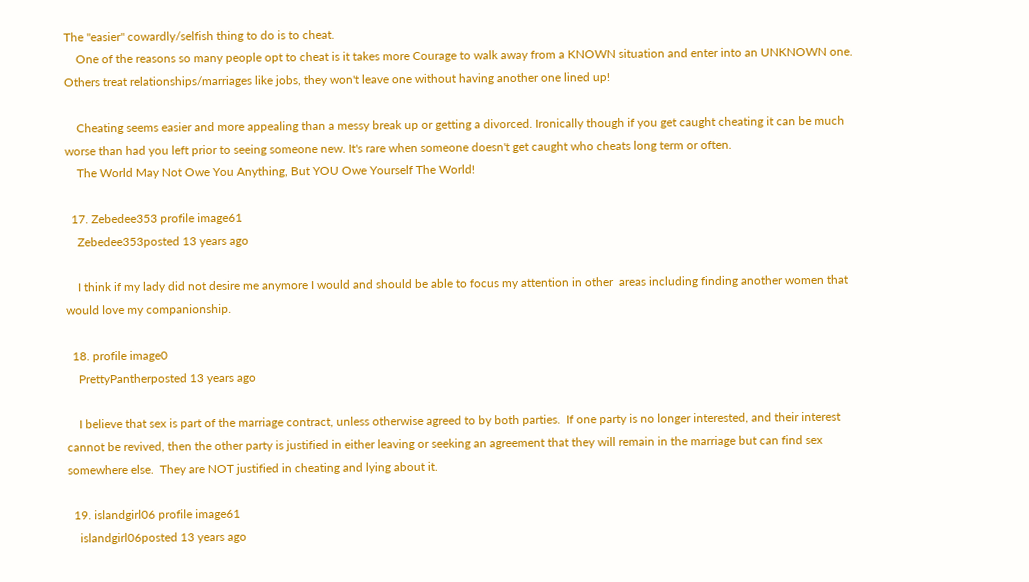The "easier" cowardly/selfish thing to do is to cheat.
    One of the reasons so many people opt to cheat is it takes more Courage to walk away from a KNOWN situation and enter into an UNKNOWN one. Others treat relationships/marriages like jobs, they won't leave one without having another one lined up!

    Cheating seems easier and more appealing than a messy break up or getting a divorced. Ironically though if you get caught cheating it can be much worse than had you left prior to seeing someone new. It's rare when someone doesn't get caught who cheats long term or often.
    The World May Not Owe You Anything, But YOU Owe Yourself The World!

  17. Zebedee353 profile image61
    Zebedee353posted 13 years ago

    I think if my lady did not desire me anymore I would and should be able to focus my attention in other  areas including finding another women that would love my companionship.

  18. profile image0
    PrettyPantherposted 13 years ago

    I believe that sex is part of the marriage contract, unless otherwise agreed to by both parties.  If one party is no longer interested, and their interest cannot be revived, then the other party is justified in either leaving or seeking an agreement that they will remain in the marriage but can find sex somewhere else.  They are NOT justified in cheating and lying about it.

  19. islandgirl06 profile image61
    islandgirl06posted 13 years ago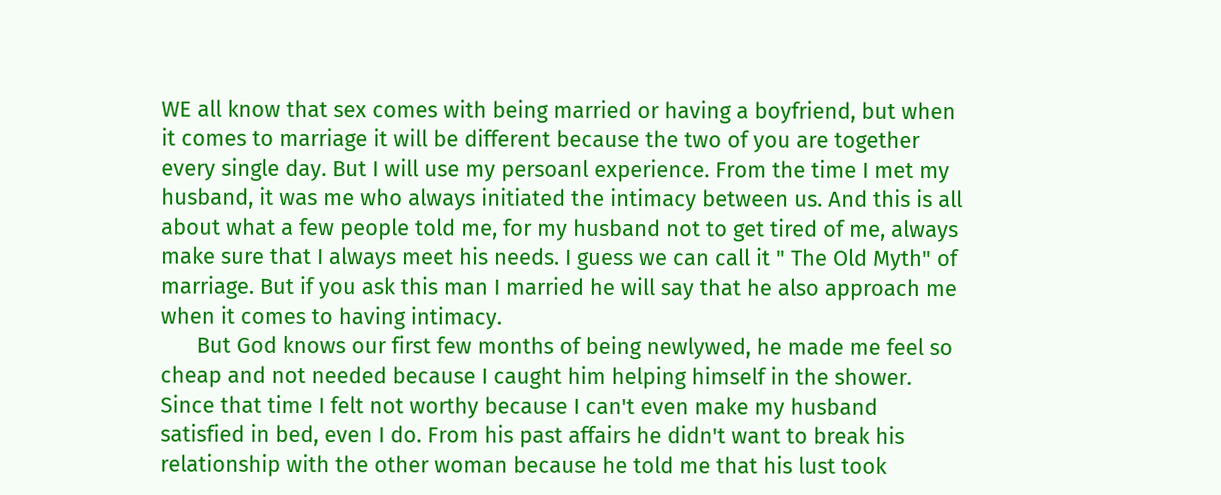WE all know that sex comes with being married or having a boyfriend, but when it comes to marriage it will be different because the two of you are together every single day. But I will use my persoanl experience. From the time I met my husband, it was me who always initiated the intimacy between us. And this is all about what a few people told me, for my husband not to get tired of me, always make sure that I always meet his needs. I guess we can call it " The Old Myth" of marriage. But if you ask this man I married he will say that he also approach me when it comes to having intimacy.
      But God knows our first few months of being newlywed, he made me feel so cheap and not needed because I caught him helping himself in the shower. Since that time I felt not worthy because I can't even make my husband satisfied in bed, even I do. From his past affairs he didn't want to break his relationship with the other woman because he told me that his lust took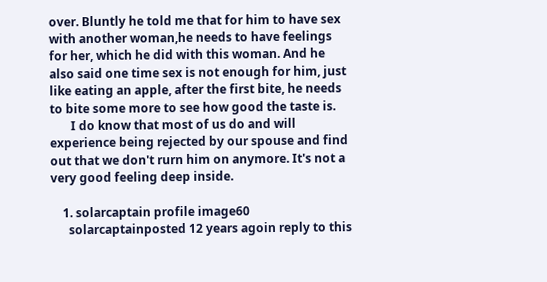over. Bluntly he told me that for him to have sex with another woman,he needs to have feelings for her, which he did with this woman. And he also said one time sex is not enough for him, just like eating an apple, after the first bite, he needs to bite some more to see how good the taste is.
       I do know that most of us do and will experience being rejected by our spouse and find out that we don't rurn him on anymore. It's not a very good feeling deep inside.

    1. solarcaptain profile image60
      solarcaptainposted 12 years agoin reply to this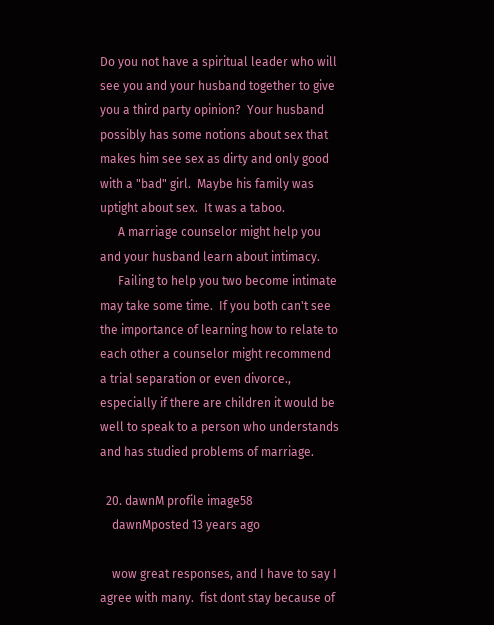Do you not have a spiritual leader who will see you and your husband together to give you a third party opinion?  Your husband possibly has some notions about sex that makes him see sex as dirty and only good with a "bad" girl.  Maybe his family was uptight about sex.  It was a taboo.
      A marriage counselor might help you and your husband learn about intimacy.
      Failing to help you two become intimate may take some time.  If you both can't see the importance of learning how to relate to each other a counselor might recommend a trial separation or even divorce., especially if there are children it would be well to speak to a person who understands and has studied problems of marriage.

  20. dawnM profile image58
    dawnMposted 13 years ago

    wow great responses, and I have to say I agree with many.  fist dont stay because of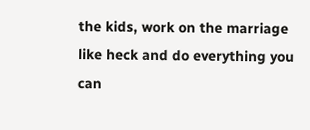the kids, work on the marriage like heck and do everything you can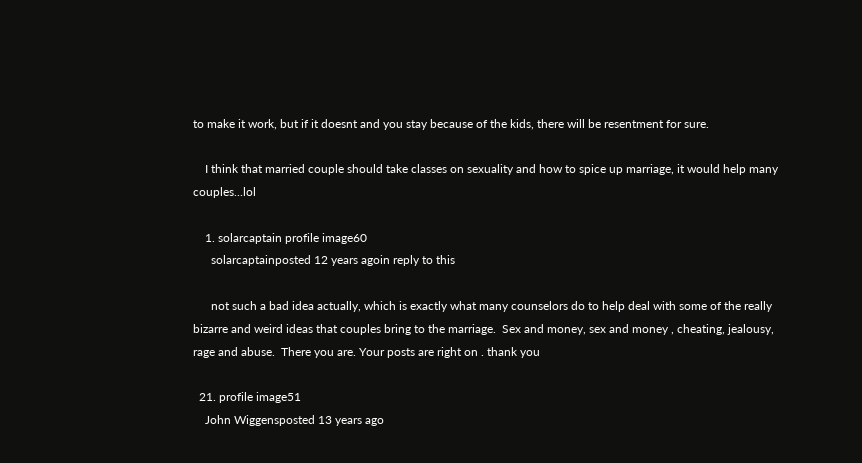to make it work, but if it doesnt and you stay because of the kids, there will be resentment for sure.

    I think that married couple should take classes on sexuality and how to spice up marriage, it would help many couples...lol

    1. solarcaptain profile image60
      solarcaptainposted 12 years agoin reply to this

      not such a bad idea actually, which is exactly what many counselors do to help deal with some of the really bizarre and weird ideas that couples bring to the marriage.  Sex and money, sex and money , cheating, jealousy, rage and abuse.  There you are. Your posts are right on . thank you

  21. profile image51
    John Wiggensposted 13 years ago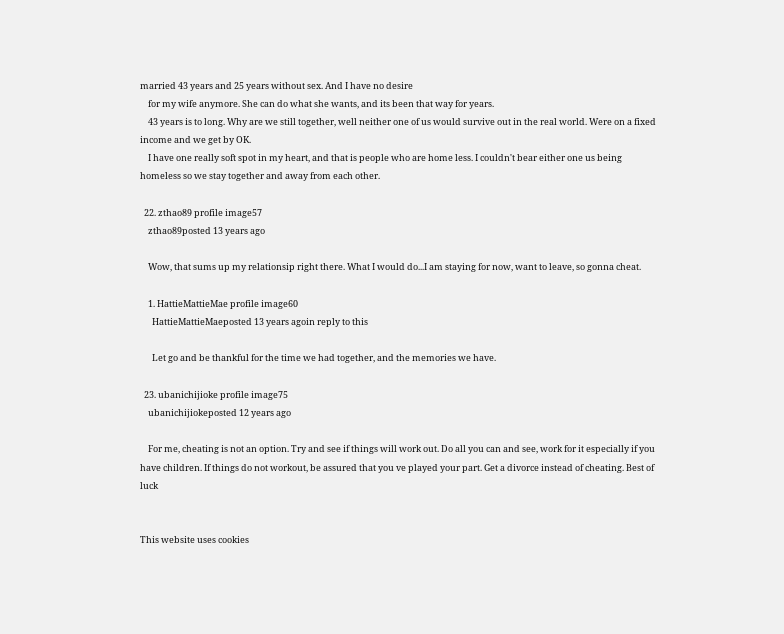married 43 years and 25 years without sex. And I have no desire
    for my wife anymore. She can do what she wants, and its been that way for years.
    43 years is to long. Why are we still together, well neither one of us would survive out in the real world. Were on a fixed income and we get by OK.
    I have one really soft spot in my heart, and that is people who are home less. I couldn't bear either one us being homeless so we stay together and away from each other.

  22. zthao89 profile image57
    zthao89posted 13 years ago

    Wow, that sums up my relationsip right there. What I would do...I am staying for now, want to leave, so gonna cheat.

    1. HattieMattieMae profile image60
      HattieMattieMaeposted 13 years agoin reply to this

      Let go and be thankful for the time we had together, and the memories we have.

  23. ubanichijioke profile image75
    ubanichijiokeposted 12 years ago

    For me, cheating is not an option. Try and see if things will work out. Do all you can and see, work for it especially if you have children. If things do not workout, be assured that you ve played your part. Get a divorce instead of cheating. Best of luck


This website uses cookies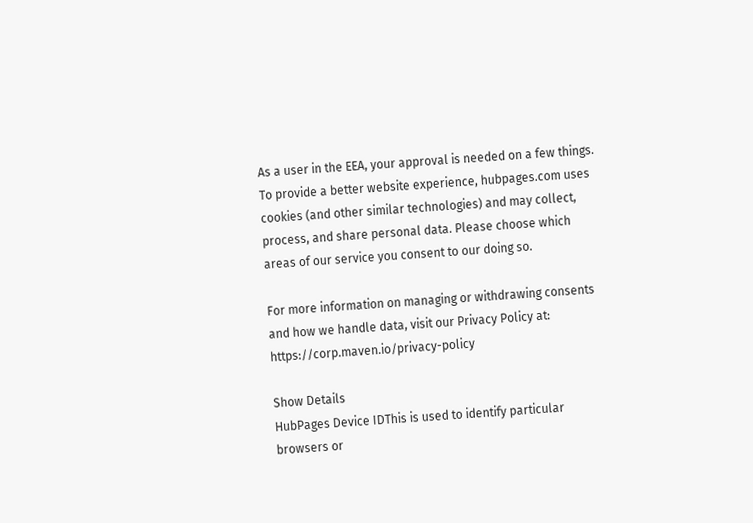As a user in the EEA, your approval is needed on a few things. To provide a better website experience, hubpages.com uses cookies (and other similar technologies) and may collect, process, and share personal data. Please choose which areas of our service you consent to our doing so.

For more information on managing or withdrawing consents and how we handle data, visit our Privacy Policy at: https://corp.maven.io/privacy-policy

Show Details
HubPages Device IDThis is used to identify particular browsers or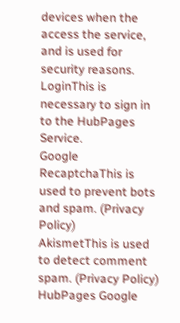devices when the access the service, and is used for security reasons.
LoginThis is necessary to sign in to the HubPages Service.
Google RecaptchaThis is used to prevent bots and spam. (Privacy Policy)
AkismetThis is used to detect comment spam. (Privacy Policy)
HubPages Google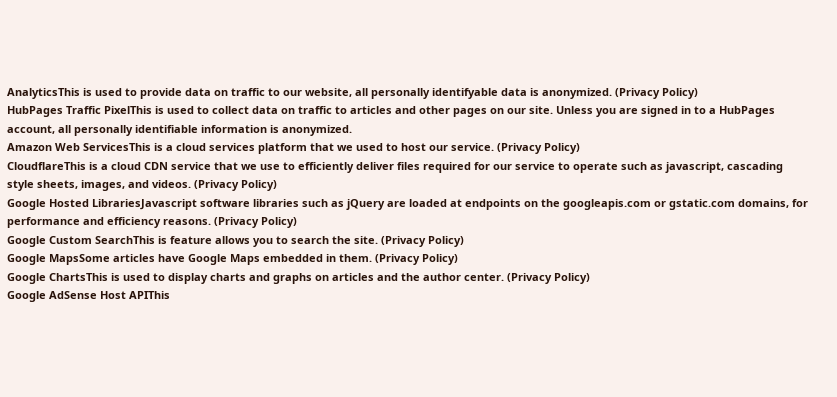AnalyticsThis is used to provide data on traffic to our website, all personally identifyable data is anonymized. (Privacy Policy)
HubPages Traffic PixelThis is used to collect data on traffic to articles and other pages on our site. Unless you are signed in to a HubPages account, all personally identifiable information is anonymized.
Amazon Web ServicesThis is a cloud services platform that we used to host our service. (Privacy Policy)
CloudflareThis is a cloud CDN service that we use to efficiently deliver files required for our service to operate such as javascript, cascading style sheets, images, and videos. (Privacy Policy)
Google Hosted LibrariesJavascript software libraries such as jQuery are loaded at endpoints on the googleapis.com or gstatic.com domains, for performance and efficiency reasons. (Privacy Policy)
Google Custom SearchThis is feature allows you to search the site. (Privacy Policy)
Google MapsSome articles have Google Maps embedded in them. (Privacy Policy)
Google ChartsThis is used to display charts and graphs on articles and the author center. (Privacy Policy)
Google AdSense Host APIThis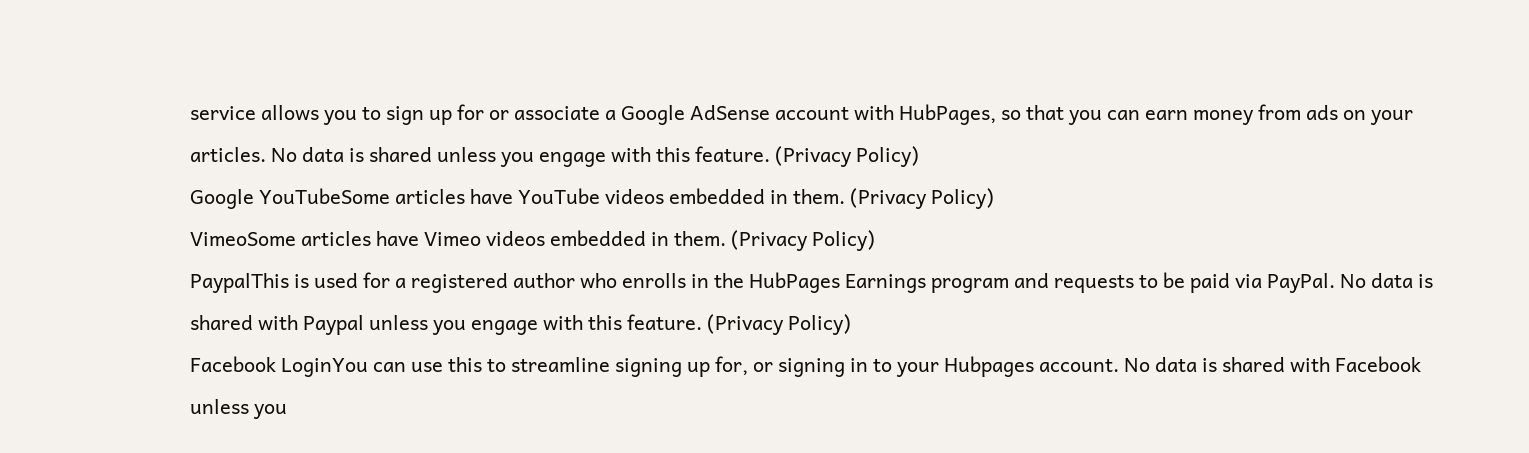service allows you to sign up for or associate a Google AdSense account with HubPages, so that you can earn money from ads on your articles. No data is shared unless you engage with this feature. (Privacy Policy)
Google YouTubeSome articles have YouTube videos embedded in them. (Privacy Policy)
VimeoSome articles have Vimeo videos embedded in them. (Privacy Policy)
PaypalThis is used for a registered author who enrolls in the HubPages Earnings program and requests to be paid via PayPal. No data is shared with Paypal unless you engage with this feature. (Privacy Policy)
Facebook LoginYou can use this to streamline signing up for, or signing in to your Hubpages account. No data is shared with Facebook unless you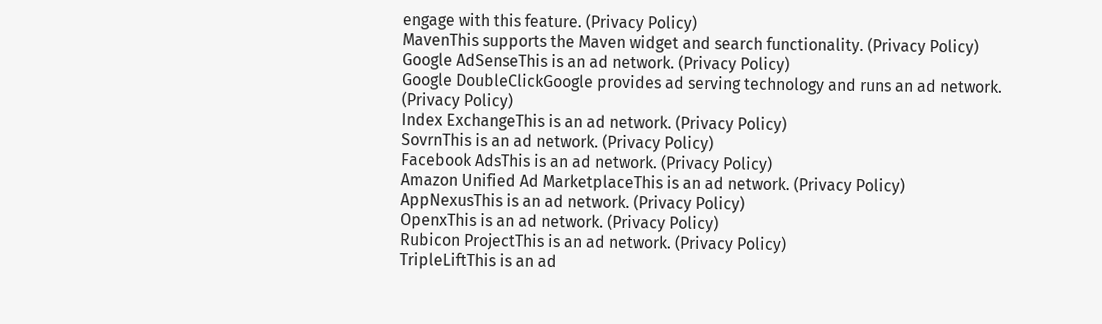engage with this feature. (Privacy Policy)
MavenThis supports the Maven widget and search functionality. (Privacy Policy)
Google AdSenseThis is an ad network. (Privacy Policy)
Google DoubleClickGoogle provides ad serving technology and runs an ad network. (Privacy Policy)
Index ExchangeThis is an ad network. (Privacy Policy)
SovrnThis is an ad network. (Privacy Policy)
Facebook AdsThis is an ad network. (Privacy Policy)
Amazon Unified Ad MarketplaceThis is an ad network. (Privacy Policy)
AppNexusThis is an ad network. (Privacy Policy)
OpenxThis is an ad network. (Privacy Policy)
Rubicon ProjectThis is an ad network. (Privacy Policy)
TripleLiftThis is an ad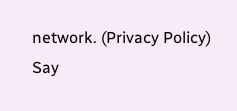network. (Privacy Policy)
Say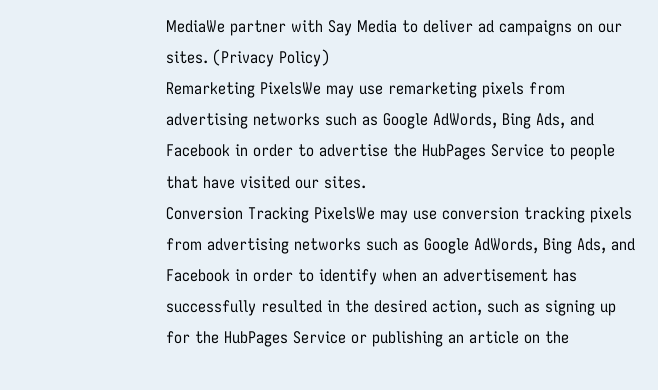MediaWe partner with Say Media to deliver ad campaigns on our sites. (Privacy Policy)
Remarketing PixelsWe may use remarketing pixels from advertising networks such as Google AdWords, Bing Ads, and Facebook in order to advertise the HubPages Service to people that have visited our sites.
Conversion Tracking PixelsWe may use conversion tracking pixels from advertising networks such as Google AdWords, Bing Ads, and Facebook in order to identify when an advertisement has successfully resulted in the desired action, such as signing up for the HubPages Service or publishing an article on the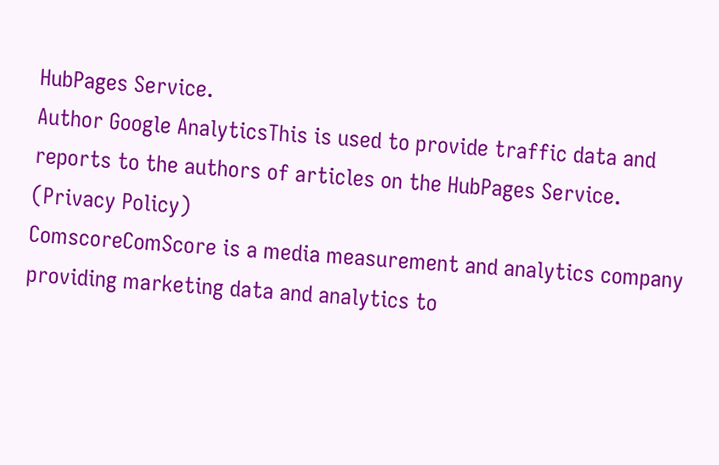HubPages Service.
Author Google AnalyticsThis is used to provide traffic data and reports to the authors of articles on the HubPages Service. (Privacy Policy)
ComscoreComScore is a media measurement and analytics company providing marketing data and analytics to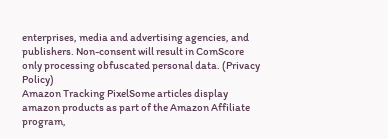enterprises, media and advertising agencies, and publishers. Non-consent will result in ComScore only processing obfuscated personal data. (Privacy Policy)
Amazon Tracking PixelSome articles display amazon products as part of the Amazon Affiliate program,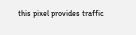this pixel provides traffic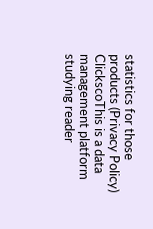statistics for those products (Privacy Policy)
ClickscoThis is a data management platform studying reader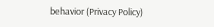behavior (Privacy Policy)